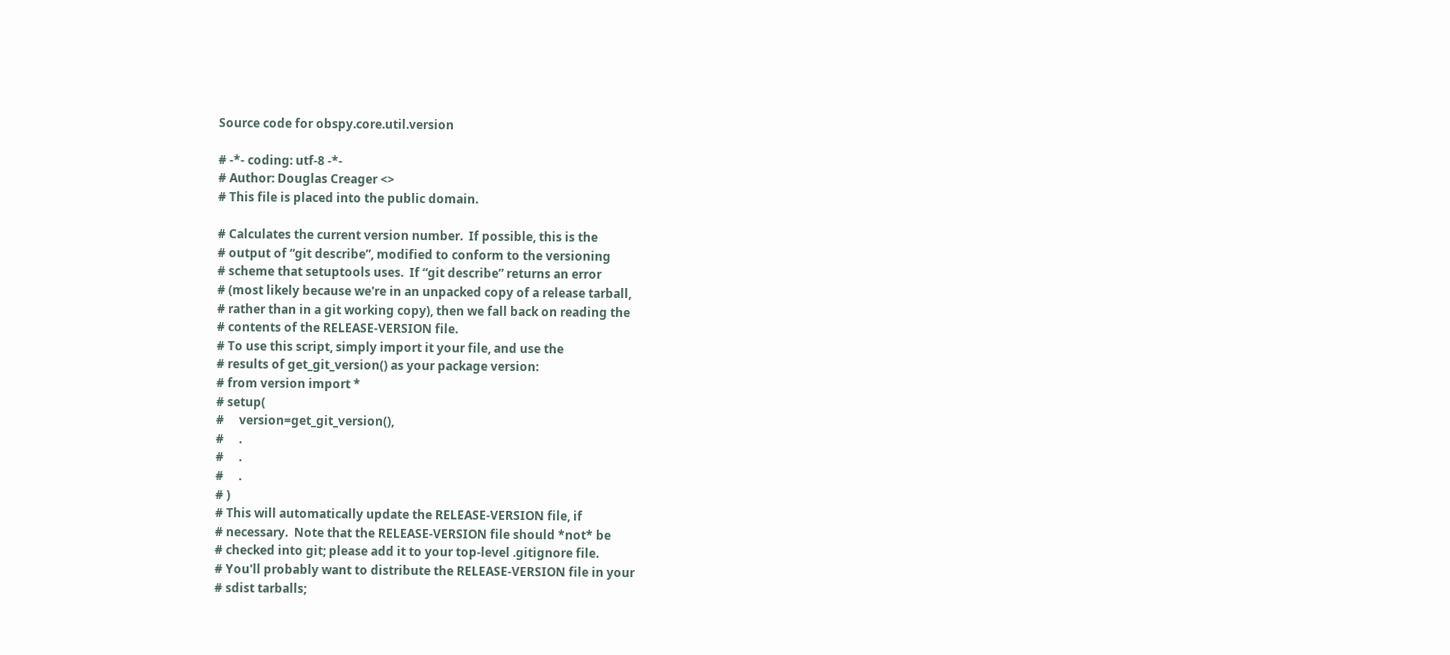Source code for obspy.core.util.version

# -*- coding: utf-8 -*-
# Author: Douglas Creager <>
# This file is placed into the public domain.

# Calculates the current version number.  If possible, this is the
# output of “git describe”, modified to conform to the versioning
# scheme that setuptools uses.  If “git describe” returns an error
# (most likely because we're in an unpacked copy of a release tarball,
# rather than in a git working copy), then we fall back on reading the
# contents of the RELEASE-VERSION file.
# To use this script, simply import it your file, and use the
# results of get_git_version() as your package version:
# from version import *
# setup(
#     version=get_git_version(),
#     .
#     .
#     .
# )
# This will automatically update the RELEASE-VERSION file, if
# necessary.  Note that the RELEASE-VERSION file should *not* be
# checked into git; please add it to your top-level .gitignore file.
# You'll probably want to distribute the RELEASE-VERSION file in your
# sdist tarballs;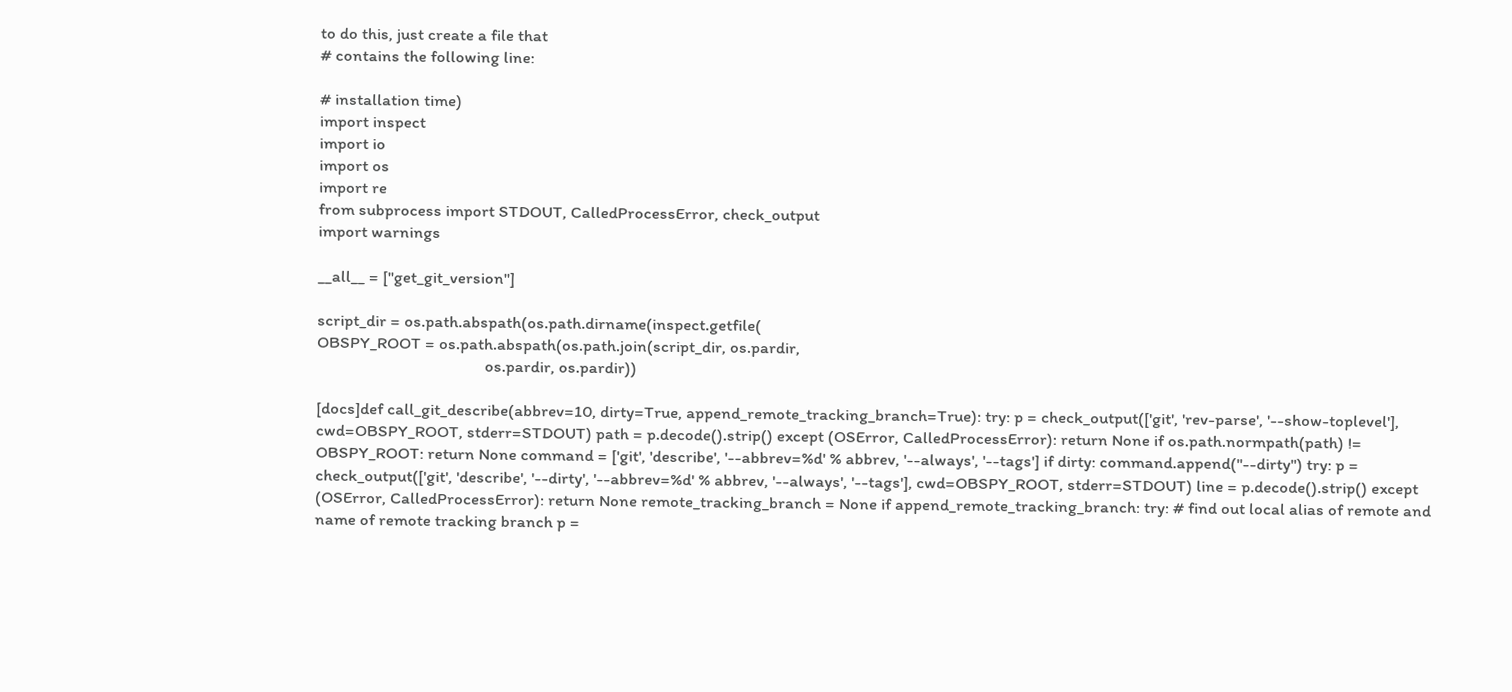to do this, just create a file that
# contains the following line:

# installation time)
import inspect
import io
import os
import re
from subprocess import STDOUT, CalledProcessError, check_output
import warnings

__all__ = ["get_git_version"]

script_dir = os.path.abspath(os.path.dirname(inspect.getfile(
OBSPY_ROOT = os.path.abspath(os.path.join(script_dir, os.pardir,
                                          os.pardir, os.pardir))

[docs]def call_git_describe(abbrev=10, dirty=True, append_remote_tracking_branch=True): try: p = check_output(['git', 'rev-parse', '--show-toplevel'], cwd=OBSPY_ROOT, stderr=STDOUT) path = p.decode().strip() except (OSError, CalledProcessError): return None if os.path.normpath(path) != OBSPY_ROOT: return None command = ['git', 'describe', '--abbrev=%d' % abbrev, '--always', '--tags'] if dirty: command.append("--dirty") try: p = check_output(['git', 'describe', '--dirty', '--abbrev=%d' % abbrev, '--always', '--tags'], cwd=OBSPY_ROOT, stderr=STDOUT) line = p.decode().strip() except (OSError, CalledProcessError): return None remote_tracking_branch = None if append_remote_tracking_branch: try: # find out local alias of remote and name of remote tracking branch p =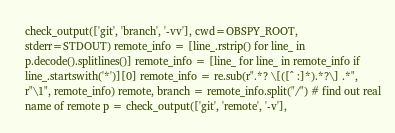check_output(['git', 'branch', '-vv'], cwd=OBSPY_ROOT, stderr=STDOUT) remote_info = [line_.rstrip() for line_ in p.decode().splitlines()] remote_info = [line_ for line_ in remote_info if line_.startswith('*')][0] remote_info = re.sub(r".*? \[([^ :]*).*?\] .*", r"\1", remote_info) remote, branch = remote_info.split("/") # find out real name of remote p = check_output(['git', 'remote', '-v'],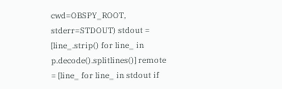cwd=OBSPY_ROOT, stderr=STDOUT) stdout = [line_.strip() for line_ in p.decode().splitlines()] remote = [line_ for line_ in stdout if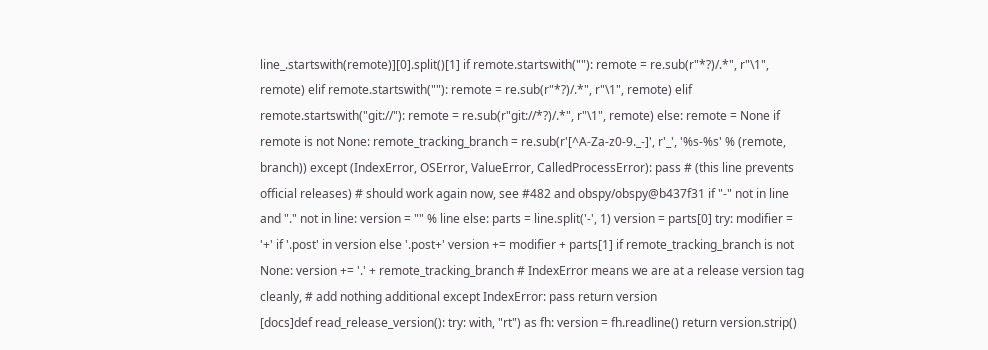line_.startswith(remote)][0].split()[1] if remote.startswith(""): remote = re.sub(r"*?)/.*", r"\1", remote) elif remote.startswith(""): remote = re.sub(r"*?)/.*", r"\1", remote) elif remote.startswith("git://"): remote = re.sub(r"git://*?)/.*", r"\1", remote) else: remote = None if remote is not None: remote_tracking_branch = re.sub(r'[^A-Za-z0-9._-]', r'_', '%s-%s' % (remote, branch)) except (IndexError, OSError, ValueError, CalledProcessError): pass # (this line prevents official releases) # should work again now, see #482 and obspy/obspy@b437f31 if "-" not in line and "." not in line: version = "" % line else: parts = line.split('-', 1) version = parts[0] try: modifier = '+' if '.post' in version else '.post+' version += modifier + parts[1] if remote_tracking_branch is not None: version += '.' + remote_tracking_branch # IndexError means we are at a release version tag cleanly, # add nothing additional except IndexError: pass return version
[docs]def read_release_version(): try: with, "rt") as fh: version = fh.readline() return version.strip()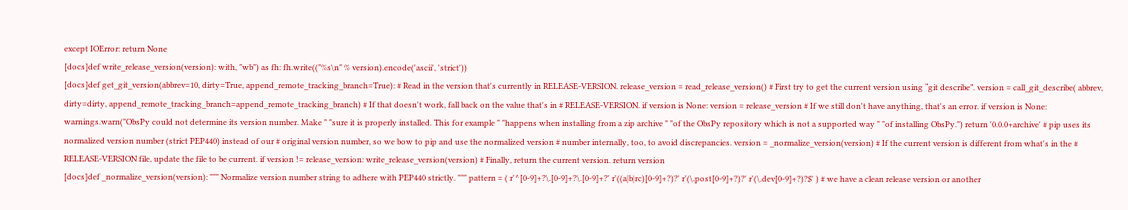except IOError: return None
[docs]def write_release_version(version): with, "wb") as fh: fh.write(("%s\n" % version).encode('ascii', 'strict'))
[docs]def get_git_version(abbrev=10, dirty=True, append_remote_tracking_branch=True): # Read in the version that's currently in RELEASE-VERSION. release_version = read_release_version() # First try to get the current version using “git describe”. version = call_git_describe( abbrev, dirty=dirty, append_remote_tracking_branch=append_remote_tracking_branch) # If that doesn't work, fall back on the value that's in # RELEASE-VERSION. if version is None: version = release_version # If we still don't have anything, that's an error. if version is None: warnings.warn("ObsPy could not determine its version number. Make " "sure it is properly installed. This for example " "happens when installing from a zip archive " "of the ObsPy repository which is not a supported way " "of installing ObsPy.") return '0.0.0+archive' # pip uses its normalized version number (strict PEP440) instead of our # original version number, so we bow to pip and use the normalized version # number internally, too, to avoid discrepancies. version = _normalize_version(version) # If the current version is different from what's in the # RELEASE-VERSION file, update the file to be current. if version != release_version: write_release_version(version) # Finally, return the current version. return version
[docs]def _normalize_version(version): """ Normalize version number string to adhere with PEP440 strictly. """ pattern = ( r'^[0-9]+?\.[0-9]+?\.[0-9]+?' r'((a|b|rc)[0-9]+?)?' r'(\.post[0-9]+?)?' r'(\.dev[0-9]+?)?$' ) # we have a clean release version or another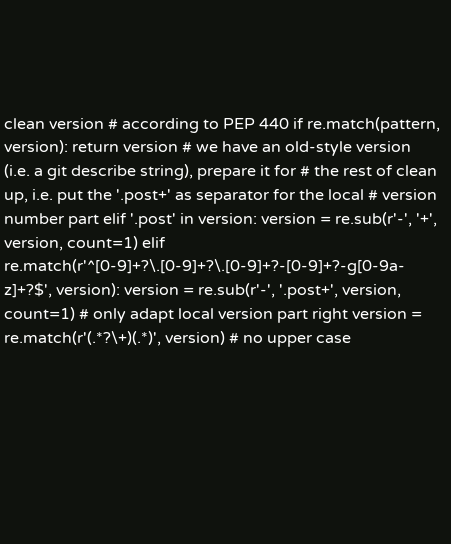clean version # according to PEP 440 if re.match(pattern, version): return version # we have an old-style version (i.e. a git describe string), prepare it for # the rest of clean up, i.e. put the '.post+' as separator for the local # version number part elif '.post' in version: version = re.sub(r'-', '+', version, count=1) elif re.match(r'^[0-9]+?\.[0-9]+?\.[0-9]+?-[0-9]+?-g[0-9a-z]+?$', version): version = re.sub(r'-', '.post+', version, count=1) # only adapt local version part right version = re.match(r'(.*?\+)(.*)', version) # no upper case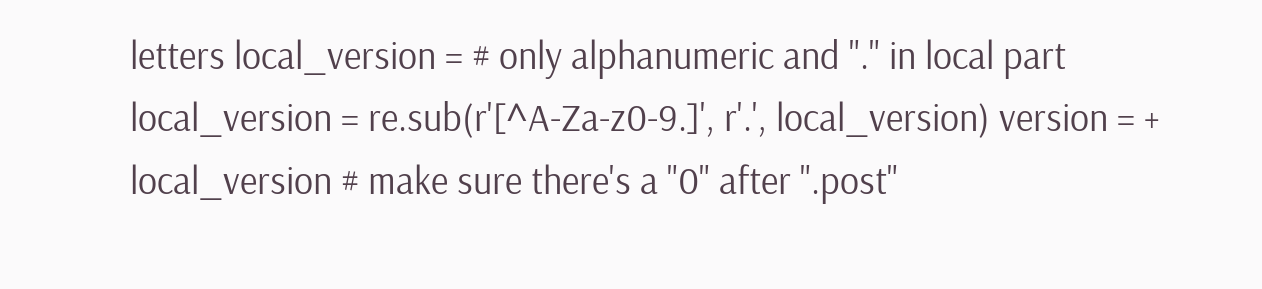letters local_version = # only alphanumeric and "." in local part local_version = re.sub(r'[^A-Za-z0-9.]', r'.', local_version) version = + local_version # make sure there's a "0" after ".post"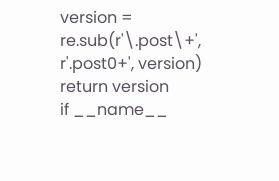version = re.sub(r'\.post\+', r'.post0+', version) return version
if __name__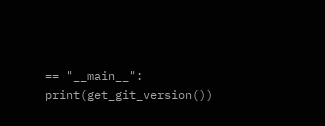== "__main__": print(get_git_version())